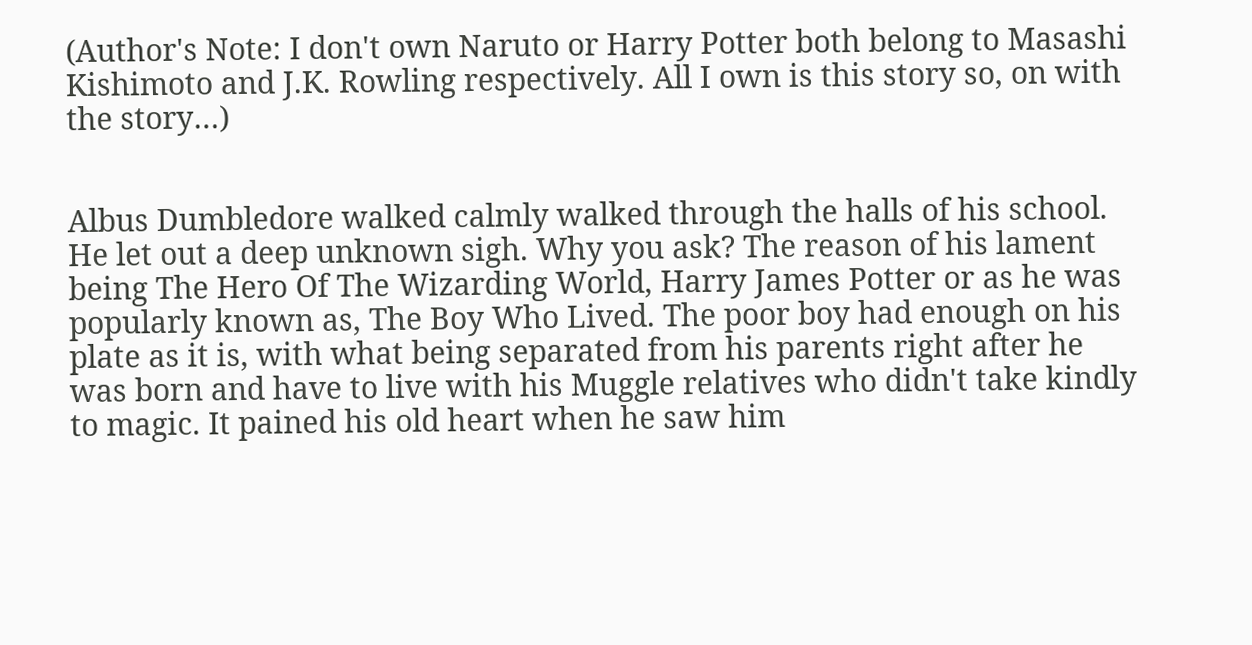(Author's Note: I don't own Naruto or Harry Potter both belong to Masashi Kishimoto and J.K. Rowling respectively. All I own is this story so, on with the story…)


Albus Dumbledore walked calmly walked through the halls of his school. He let out a deep unknown sigh. Why you ask? The reason of his lament being The Hero Of The Wizarding World, Harry James Potter or as he was popularly known as, The Boy Who Lived. The poor boy had enough on his plate as it is, with what being separated from his parents right after he was born and have to live with his Muggle relatives who didn't take kindly to magic. It pained his old heart when he saw him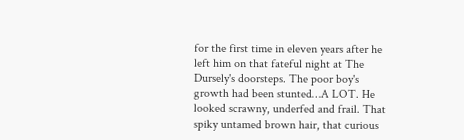for the first time in eleven years after he left him on that fateful night at The Dursely's doorsteps. The poor boy's growth had been stunted…A LOT. He looked scrawny, underfed and frail. That spiky untamed brown hair, that curious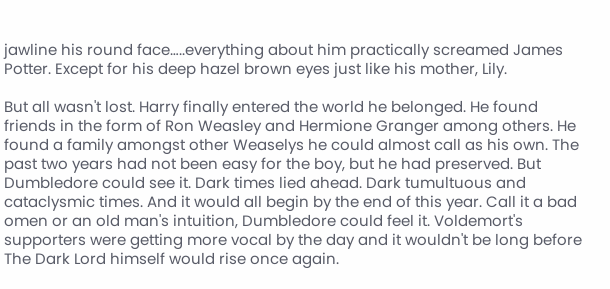jawline his round face…..everything about him practically screamed James Potter. Except for his deep hazel brown eyes just like his mother, Lily.

But all wasn't lost. Harry finally entered the world he belonged. He found friends in the form of Ron Weasley and Hermione Granger among others. He found a family amongst other Weaselys he could almost call as his own. The past two years had not been easy for the boy, but he had preserved. But Dumbledore could see it. Dark times lied ahead. Dark tumultuous and cataclysmic times. And it would all begin by the end of this year. Call it a bad omen or an old man's intuition, Dumbledore could feel it. Voldemort's supporters were getting more vocal by the day and it wouldn't be long before The Dark Lord himself would rise once again.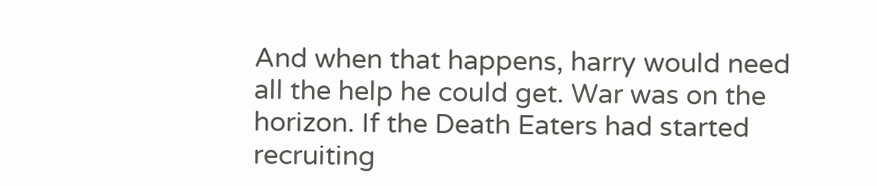And when that happens, harry would need all the help he could get. War was on the horizon. If the Death Eaters had started recruiting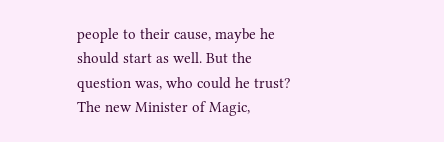people to their cause, maybe he should start as well. But the question was, who could he trust? The new Minister of Magic,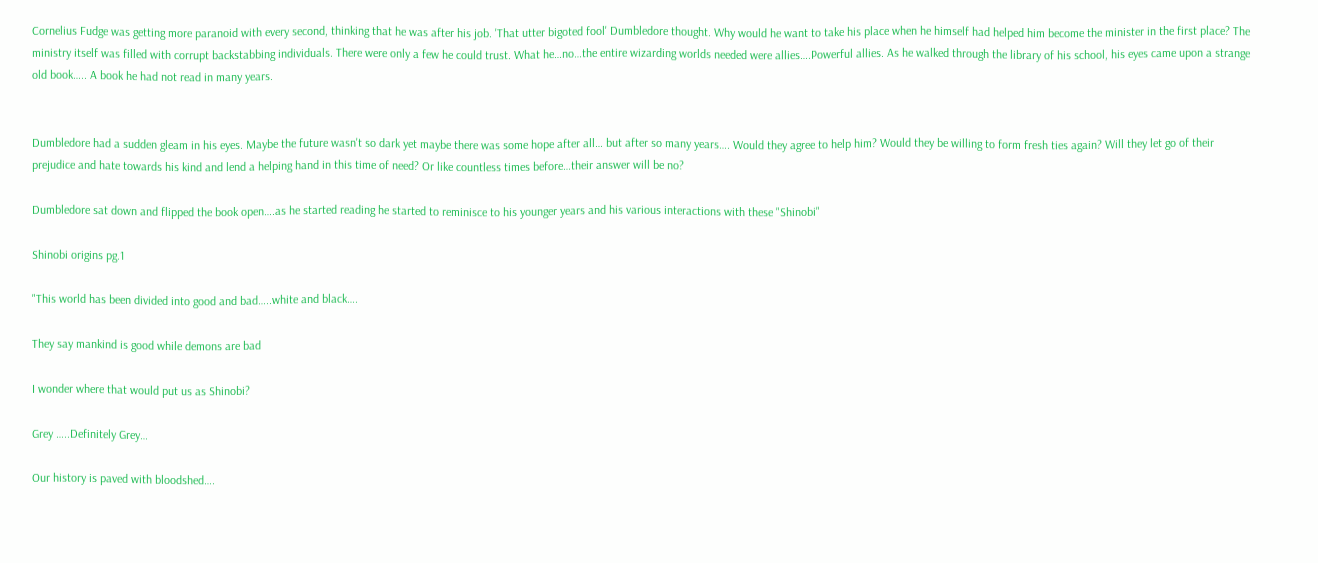Cornelius Fudge was getting more paranoid with every second, thinking that he was after his job. 'That utter bigoted fool' Dumbledore thought. Why would he want to take his place when he himself had helped him become the minister in the first place? The ministry itself was filled with corrupt backstabbing individuals. There were only a few he could trust. What he…no…the entire wizarding worlds needed were allies….Powerful allies. As he walked through the library of his school, his eyes came upon a strange old book….. A book he had not read in many years.


Dumbledore had a sudden gleam in his eyes. Maybe the future wasn't so dark yet maybe there was some hope after all… but after so many years…. Would they agree to help him? Would they be willing to form fresh ties again? Will they let go of their prejudice and hate towards his kind and lend a helping hand in this time of need? Or like countless times before…their answer will be no?

Dumbledore sat down and flipped the book open….as he started reading he started to reminisce to his younger years and his various interactions with these "Shinobi"

Shinobi origins pg.1

"This world has been divided into good and bad…..white and black….

They say mankind is good while demons are bad

I wonder where that would put us as Shinobi?

Grey …..Definitely Grey…

Our history is paved with bloodshed….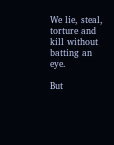We lie, steal, torture and kill without batting an eye.

But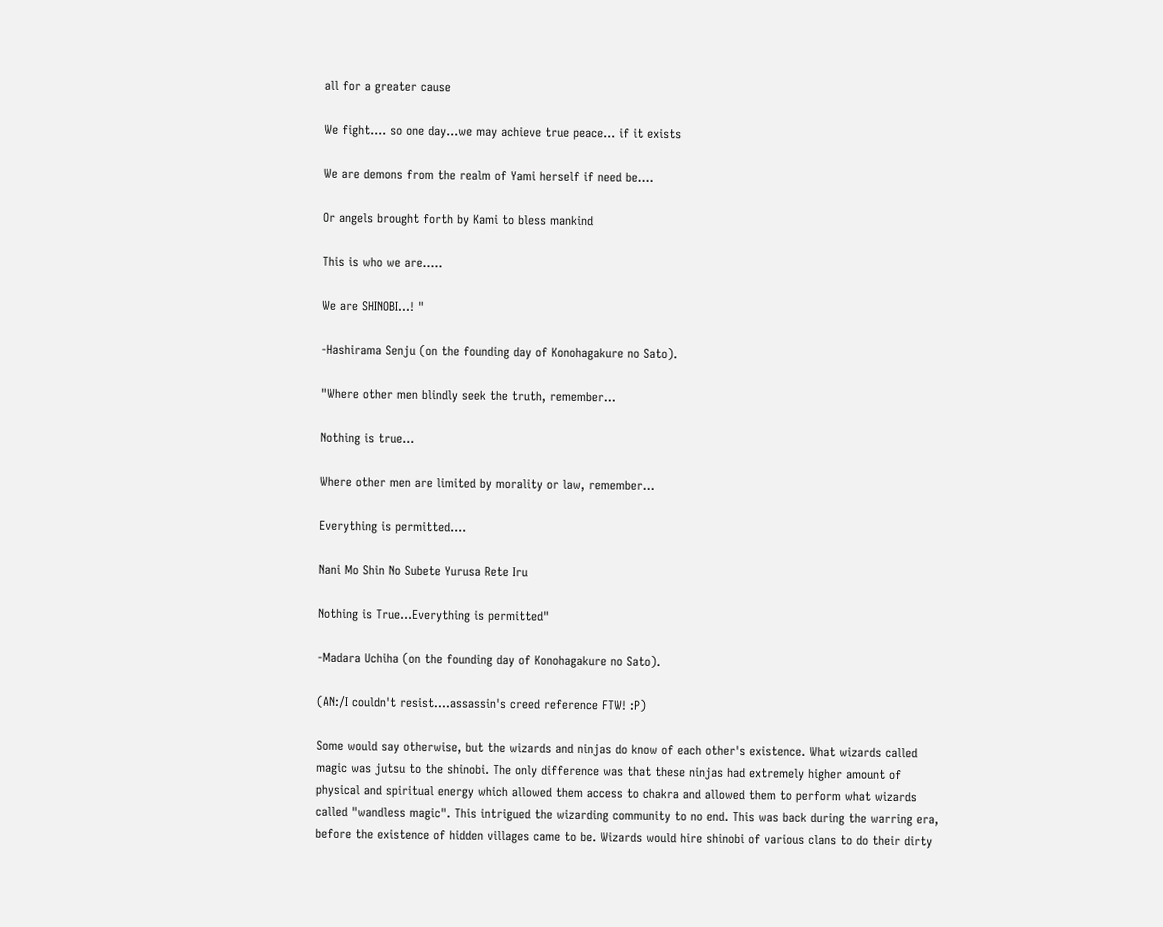all for a greater cause

We fight…. so one day…we may achieve true peace… if it exists

We are demons from the realm of Yami herself if need be….

Or angels brought forth by Kami to bless mankind

This is who we are…..

We are SHINOBI…! "

-Hashirama Senju (on the founding day of Konohagakure no Sato).

"Where other men blindly seek the truth, remember…

Nothing is true…

Where other men are limited by morality or law, remember…

Everything is permitted….

Nani Mo Shin No Subete Yurusa Rete Iru

Nothing is True…Everything is permitted"

-Madara Uchiha (on the founding day of Konohagakure no Sato).

(AN:/I couldn't resist….assassin's creed reference FTW! :P)

Some would say otherwise, but the wizards and ninjas do know of each other's existence. What wizards called magic was jutsu to the shinobi. The only difference was that these ninjas had extremely higher amount of physical and spiritual energy which allowed them access to chakra and allowed them to perform what wizards called "wandless magic". This intrigued the wizarding community to no end. This was back during the warring era, before the existence of hidden villages came to be. Wizards would hire shinobi of various clans to do their dirty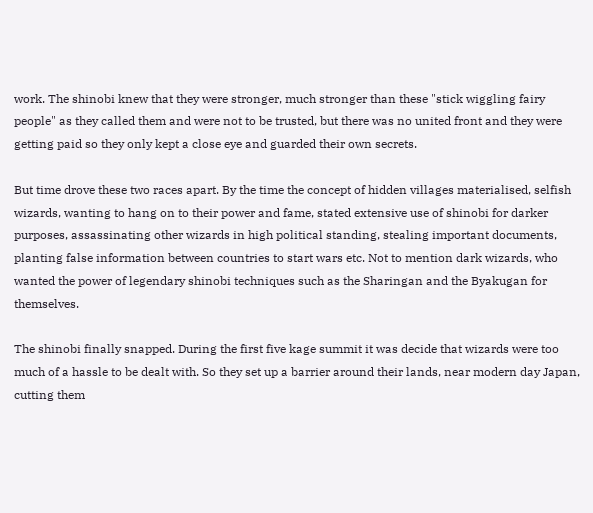work. The shinobi knew that they were stronger, much stronger than these "stick wiggling fairy people" as they called them and were not to be trusted, but there was no united front and they were getting paid so they only kept a close eye and guarded their own secrets.

But time drove these two races apart. By the time the concept of hidden villages materialised, selfish wizards, wanting to hang on to their power and fame, stated extensive use of shinobi for darker purposes, assassinating other wizards in high political standing, stealing important documents, planting false information between countries to start wars etc. Not to mention dark wizards, who wanted the power of legendary shinobi techniques such as the Sharingan and the Byakugan for themselves.

The shinobi finally snapped. During the first five kage summit it was decide that wizards were too much of a hassle to be dealt with. So they set up a barrier around their lands, near modern day Japan, cutting them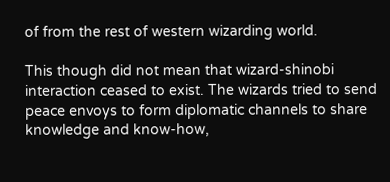of from the rest of western wizarding world.

This though did not mean that wizard-shinobi interaction ceased to exist. The wizards tried to send peace envoys to form diplomatic channels to share knowledge and know-how,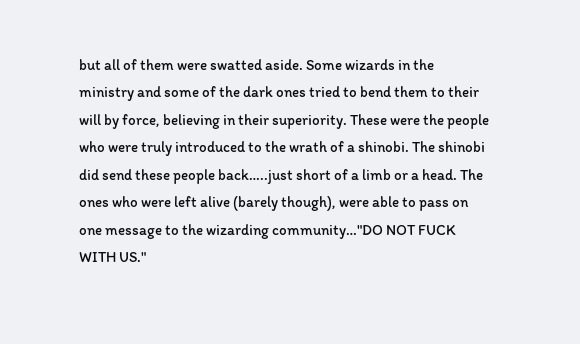but all of them were swatted aside. Some wizards in the ministry and some of the dark ones tried to bend them to their will by force, believing in their superiority. These were the people who were truly introduced to the wrath of a shinobi. The shinobi did send these people back…..just short of a limb or a head. The ones who were left alive (barely though), were able to pass on one message to the wizarding community…"DO NOT FUCK WITH US."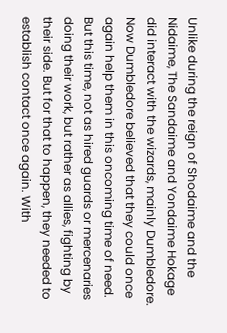Unlike during the reign of Shodaime and the Nidaime, The Sandaime and Yondaime Hokage did interact with the wizards, mainly Dumbledore. Now Dumbledore believed that they could once again help them in this oncoming time of need. But this time, not as hired guards or mercenaries doing their work, but rather as allies, fighting by their side. But for that to happen, they needed to establish contact once again. With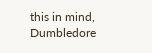this in mind, Dumbledore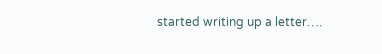started writing up a letter….